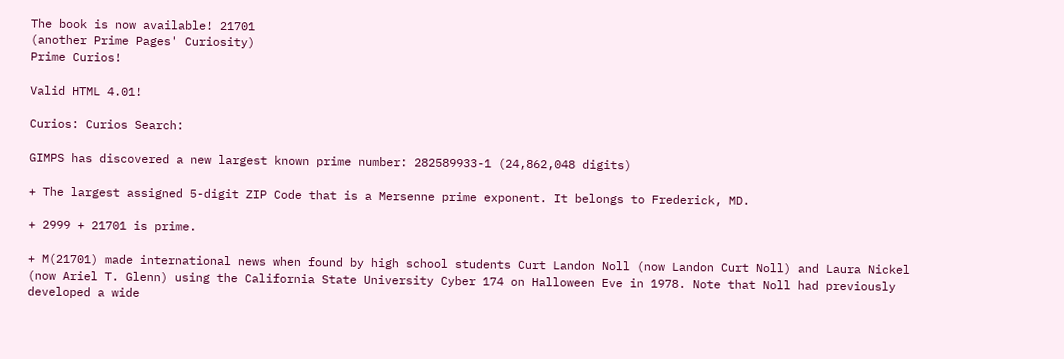The book is now available! 21701
(another Prime Pages' Curiosity)
Prime Curios!

Valid HTML 4.01!

Curios: Curios Search:

GIMPS has discovered a new largest known prime number: 282589933-1 (24,862,048 digits)

+ The largest assigned 5-digit ZIP Code that is a Mersenne prime exponent. It belongs to Frederick, MD.

+ 2999 + 21701 is prime.

+ M(21701) made international news when found by high school students Curt Landon Noll (now Landon Curt Noll) and Laura Nickel (now Ariel T. Glenn) using the California State University Cyber 174 on Halloween Eve in 1978. Note that Noll had previously developed a wide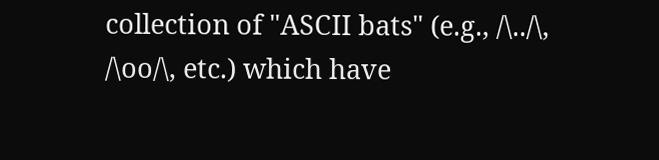collection of "ASCII bats" (e.g., /\../\, /\oo/\, etc.) which have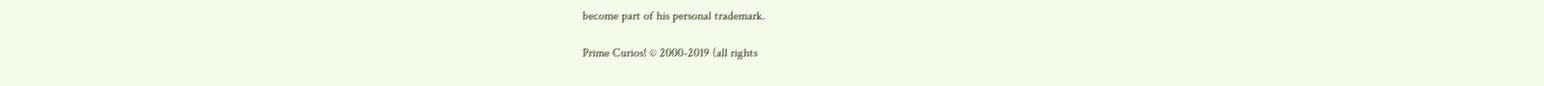become part of his personal trademark.

Prime Curios! © 2000-2019 (all rights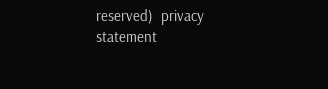reserved)  privacy statement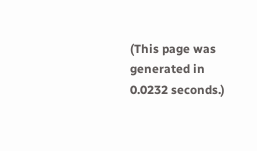(This page was generated in 0.0232 seconds.)